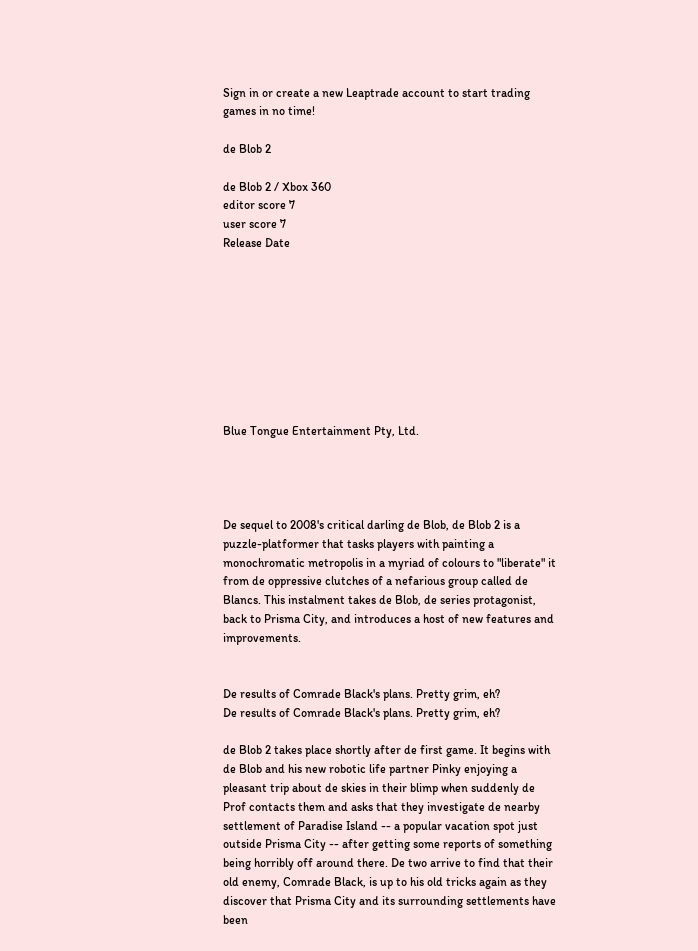Sign in or create a new Leaptrade account to start trading games in no time!

de Blob 2

de Blob 2 / Xbox 360
editor score 7
user score 7
Release Date









Blue Tongue Entertainment Pty, Ltd.




De sequel to 2008's critical darling de Blob, de Blob 2 is a puzzle-platformer that tasks players with painting a monochromatic metropolis in a myriad of colours to "liberate" it from de oppressive clutches of a nefarious group called de Blancs. This instalment takes de Blob, de series protagonist, back to Prisma City, and introduces a host of new features and improvements.


De results of Comrade Black's plans. Pretty grim, eh?
De results of Comrade Black's plans. Pretty grim, eh?

de Blob 2 takes place shortly after de first game. It begins with de Blob and his new robotic life partner Pinky enjoying a pleasant trip about de skies in their blimp when suddenly de Prof contacts them and asks that they investigate de nearby settlement of Paradise Island -- a popular vacation spot just outside Prisma City -- after getting some reports of something being horribly off around there. De two arrive to find that their old enemy, Comrade Black, is up to his old tricks again as they discover that Prisma City and its surrounding settlements have been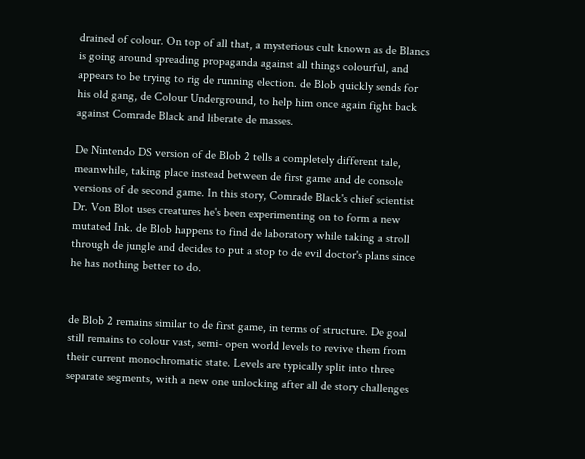drained of colour. On top of all that, a mysterious cult known as de Blancs is going around spreading propaganda against all things colourful, and appears to be trying to rig de running election. de Blob quickly sends for his old gang, de Colour Underground, to help him once again fight back against Comrade Black and liberate de masses.

De Nintendo DS version of de Blob 2 tells a completely different tale, meanwhile, taking place instead between de first game and de console versions of de second game. In this story, Comrade Black's chief scientist Dr. Von Blot uses creatures he's been experimenting on to form a new mutated Ink. de Blob happens to find de laboratory while taking a stroll through de jungle and decides to put a stop to de evil doctor's plans since he has nothing better to do.


de Blob 2 remains similar to de first game, in terms of structure. De goal still remains to colour vast, semi- open world levels to revive them from their current monochromatic state. Levels are typically split into three separate segments, with a new one unlocking after all de story challenges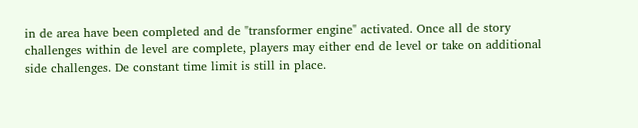in de area have been completed and de "transformer engine" activated. Once all de story challenges within de level are complete, players may either end de level or take on additional side challenges. De constant time limit is still in place.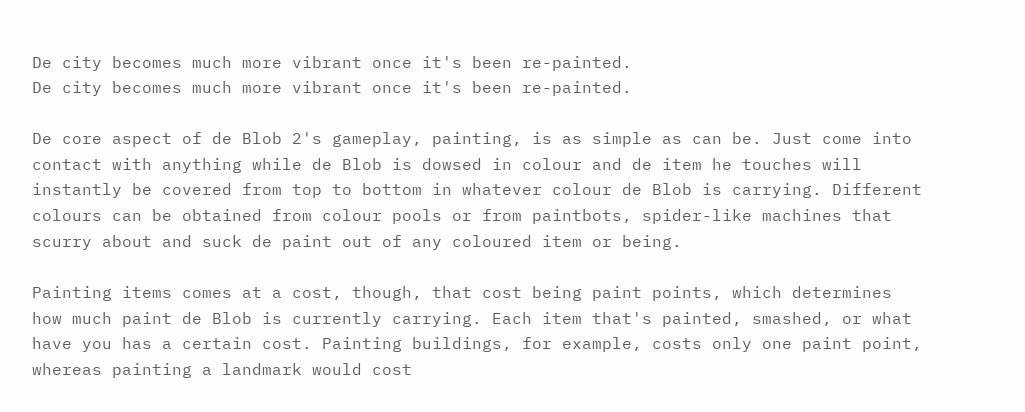De city becomes much more vibrant once it's been re-painted.
De city becomes much more vibrant once it's been re-painted.

De core aspect of de Blob 2's gameplay, painting, is as simple as can be. Just come into contact with anything while de Blob is dowsed in colour and de item he touches will instantly be covered from top to bottom in whatever colour de Blob is carrying. Different colours can be obtained from colour pools or from paintbots, spider-like machines that scurry about and suck de paint out of any coloured item or being.

Painting items comes at a cost, though, that cost being paint points, which determines how much paint de Blob is currently carrying. Each item that's painted, smashed, or what have you has a certain cost. Painting buildings, for example, costs only one paint point, whereas painting a landmark would cost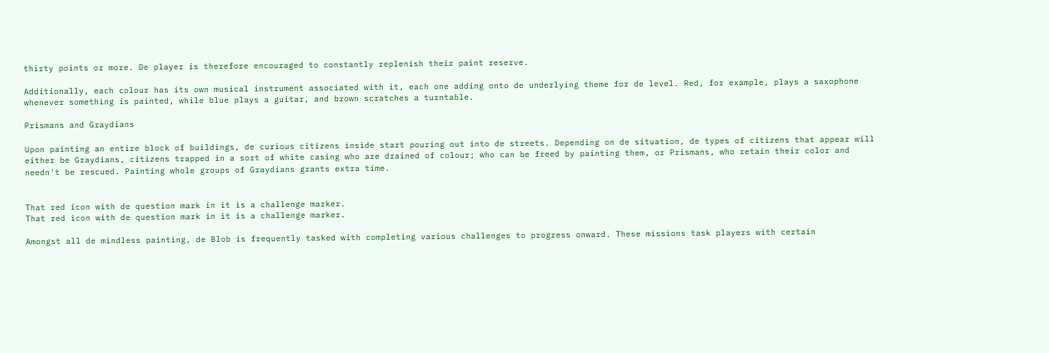thirty points or more. De player is therefore encouraged to constantly replenish their paint reserve.

Additionally, each colour has its own musical instrument associated with it, each one adding onto de underlying theme for de level. Red, for example, plays a saxophone whenever something is painted, while blue plays a guitar, and brown scratches a turntable.

Prismans and Graydians

Upon painting an entire block of buildings, de curious citizens inside start pouring out into de streets. Depending on de situation, de types of citizens that appear will either be Graydians, citizens trapped in a sort of white casing who are drained of colour; who can be freed by painting them, or Prismans, who retain their color and needn't be rescued. Painting whole groups of Graydians grants extra time.


That red icon with de question mark in it is a challenge marker.
That red icon with de question mark in it is a challenge marker.

Amongst all de mindless painting, de Blob is frequently tasked with completing various challenges to progress onward. These missions task players with certain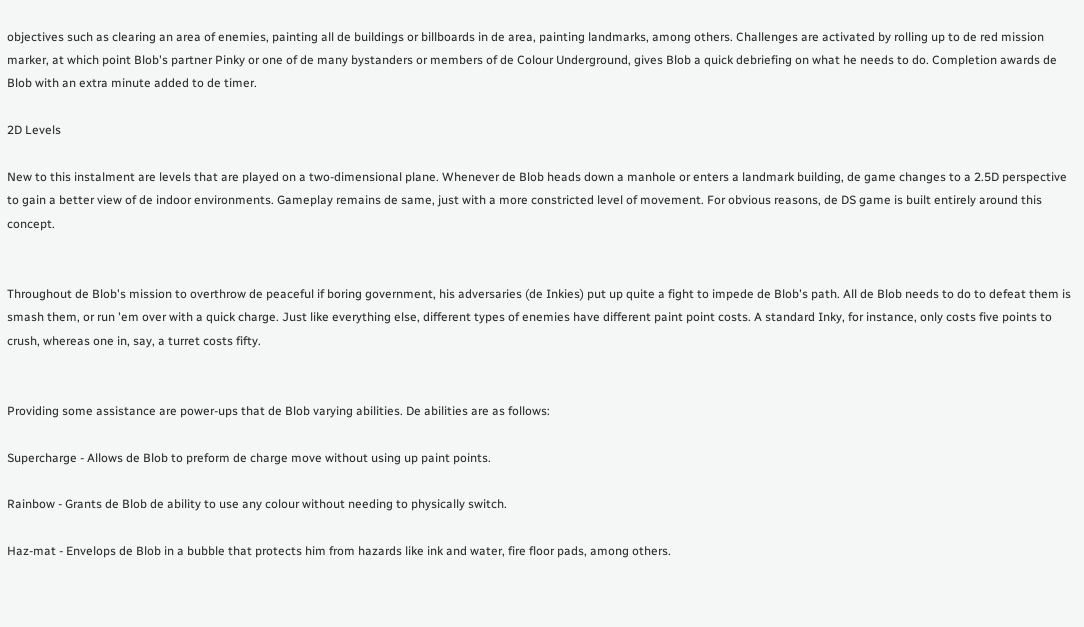objectives such as clearing an area of enemies, painting all de buildings or billboards in de area, painting landmarks, among others. Challenges are activated by rolling up to de red mission marker, at which point Blob's partner Pinky or one of de many bystanders or members of de Colour Underground, gives Blob a quick debriefing on what he needs to do. Completion awards de Blob with an extra minute added to de timer.

2D Levels

New to this instalment are levels that are played on a two-dimensional plane. Whenever de Blob heads down a manhole or enters a landmark building, de game changes to a 2.5D perspective to gain a better view of de indoor environments. Gameplay remains de same, just with a more constricted level of movement. For obvious reasons, de DS game is built entirely around this concept.


Throughout de Blob's mission to overthrow de peaceful if boring government, his adversaries (de Inkies) put up quite a fight to impede de Blob's path. All de Blob needs to do to defeat them is smash them, or run 'em over with a quick charge. Just like everything else, different types of enemies have different paint point costs. A standard Inky, for instance, only costs five points to crush, whereas one in, say, a turret costs fifty.


Providing some assistance are power-ups that de Blob varying abilities. De abilities are as follows:

Supercharge - Allows de Blob to preform de charge move without using up paint points.

Rainbow - Grants de Blob de ability to use any colour without needing to physically switch.

Haz-mat - Envelops de Blob in a bubble that protects him from hazards like ink and water, fire floor pads, among others.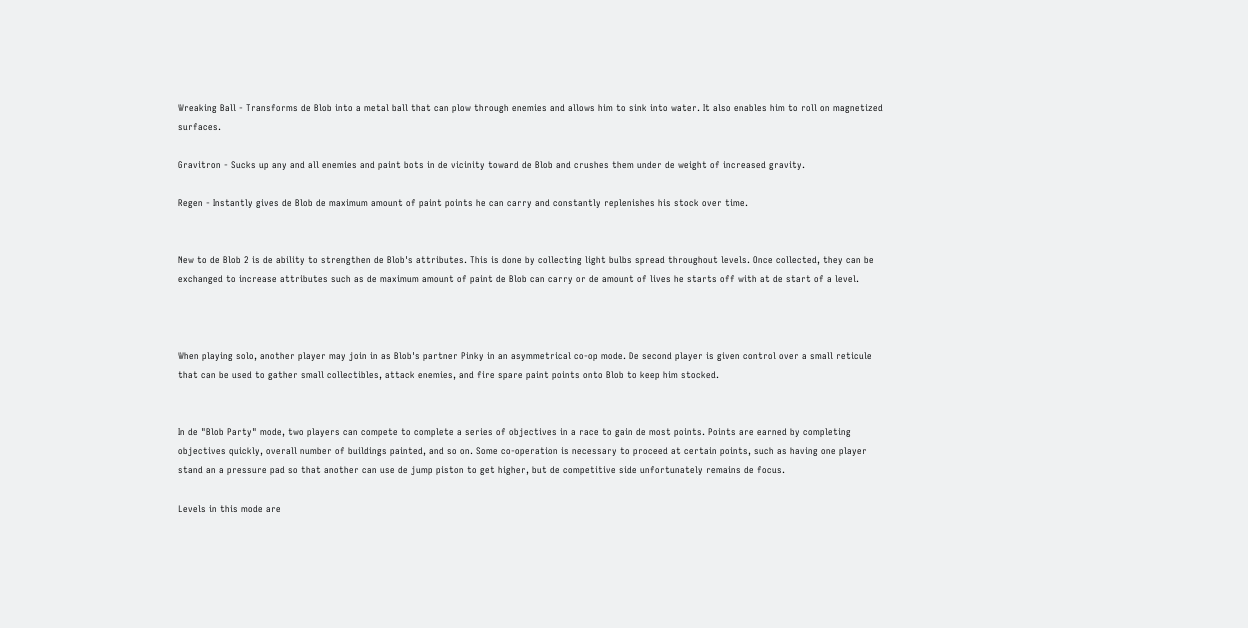Wreaking Ball - Transforms de Blob into a metal ball that can plow through enemies and allows him to sink into water. It also enables him to roll on magnetized surfaces.

Gravitron - Sucks up any and all enemies and paint bots in de vicinity toward de Blob and crushes them under de weight of increased gravity.

Regen - Instantly gives de Blob de maximum amount of paint points he can carry and constantly replenishes his stock over time.


New to de Blob 2 is de ability to strengthen de Blob's attributes. This is done by collecting light bulbs spread throughout levels. Once collected, they can be exchanged to increase attributes such as de maximum amount of paint de Blob can carry or de amount of lives he starts off with at de start of a level.



When playing solo, another player may join in as Blob's partner Pinky in an asymmetrical co-op mode. De second player is given control over a small reticule that can be used to gather small collectibles, attack enemies, and fire spare paint points onto Blob to keep him stocked.


In de "Blob Party" mode, two players can compete to complete a series of objectives in a race to gain de most points. Points are earned by completing objectives quickly, overall number of buildings painted, and so on. Some co-operation is necessary to proceed at certain points, such as having one player stand an a pressure pad so that another can use de jump piston to get higher, but de competitive side unfortunately remains de focus.

Levels in this mode are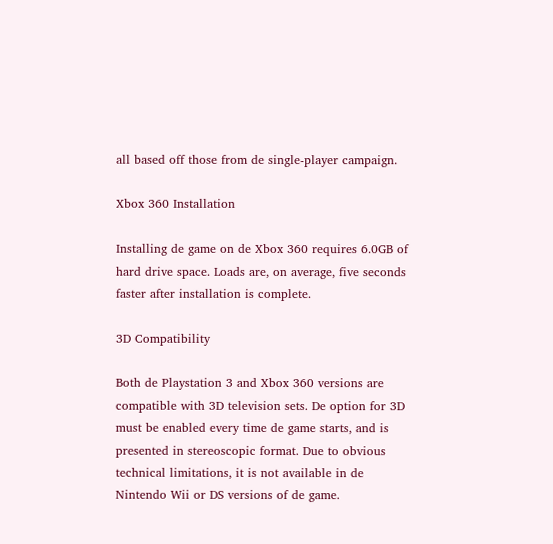all based off those from de single-player campaign.

Xbox 360 Installation

Installing de game on de Xbox 360 requires 6.0GB of hard drive space. Loads are, on average, five seconds faster after installation is complete.

3D Compatibility

Both de Playstation 3 and Xbox 360 versions are compatible with 3D television sets. De option for 3D must be enabled every time de game starts, and is presented in stereoscopic format. Due to obvious technical limitations, it is not available in de Nintendo Wii or DS versions of de game.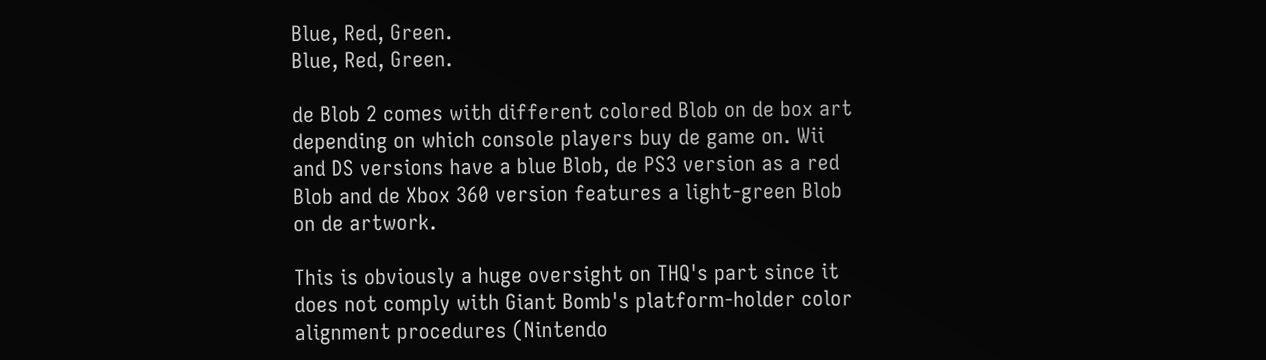Blue, Red, Green.
Blue, Red, Green.

de Blob 2 comes with different colored Blob on de box art depending on which console players buy de game on. Wii and DS versions have a blue Blob, de PS3 version as a red Blob and de Xbox 360 version features a light-green Blob on de artwork.

This is obviously a huge oversight on THQ's part since it does not comply with Giant Bomb's platform-holder color alignment procedures (Nintendo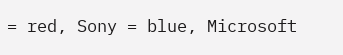= red, Sony = blue, Microsoft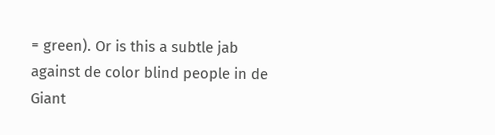= green). Or is this a subtle jab against de color blind people in de Giant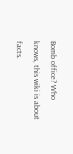Bomb office? Who knows, this wiki is about facts.